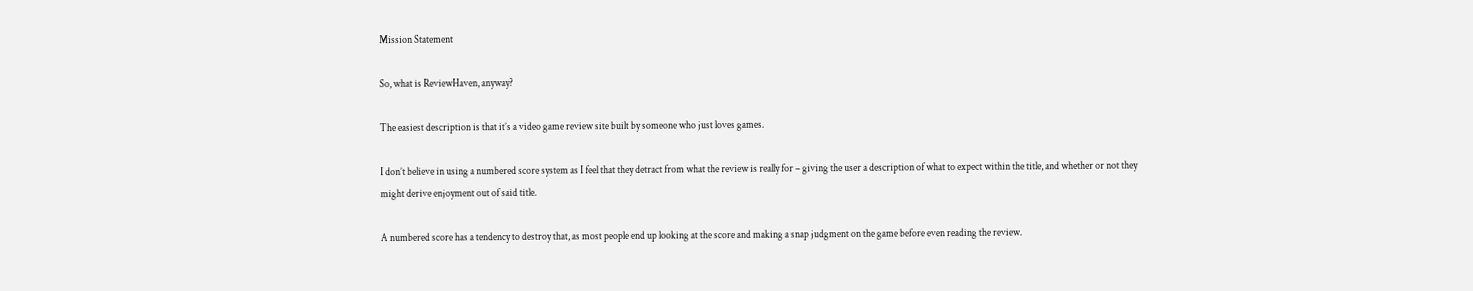Mission Statement

So, what is ReviewHaven, anyway?

The easiest description is that it’s a video game review site built by someone who just loves games.

I don’t believe in using a numbered score system as I feel that they detract from what the review is really for – giving the user a description of what to expect within the title, and whether or not they might derive enjoyment out of said title.

A numbered score has a tendency to destroy that, as most people end up looking at the score and making a snap judgment on the game before even reading the review.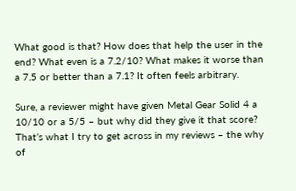What good is that? How does that help the user in the end? What even is a 7.2/10? What makes it worse than a 7.5 or better than a 7.1? It often feels arbitrary.

Sure, a reviewer might have given Metal Gear Solid 4 a 10/10 or a 5/5 – but why did they give it that score? That’s what I try to get across in my reviews – the why of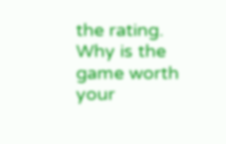the rating. Why is the game worth your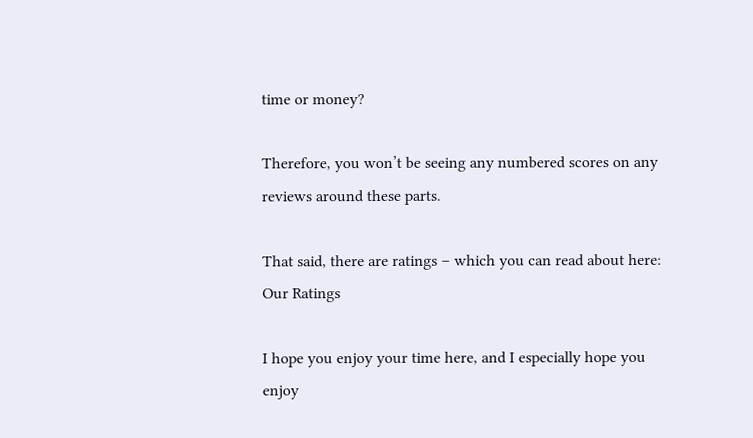time or money?

Therefore, you won’t be seeing any numbered scores on any reviews around these parts.

That said, there are ratings – which you can read about here: Our Ratings

I hope you enjoy your time here, and I especially hope you enjoy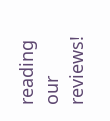reading our reviews!